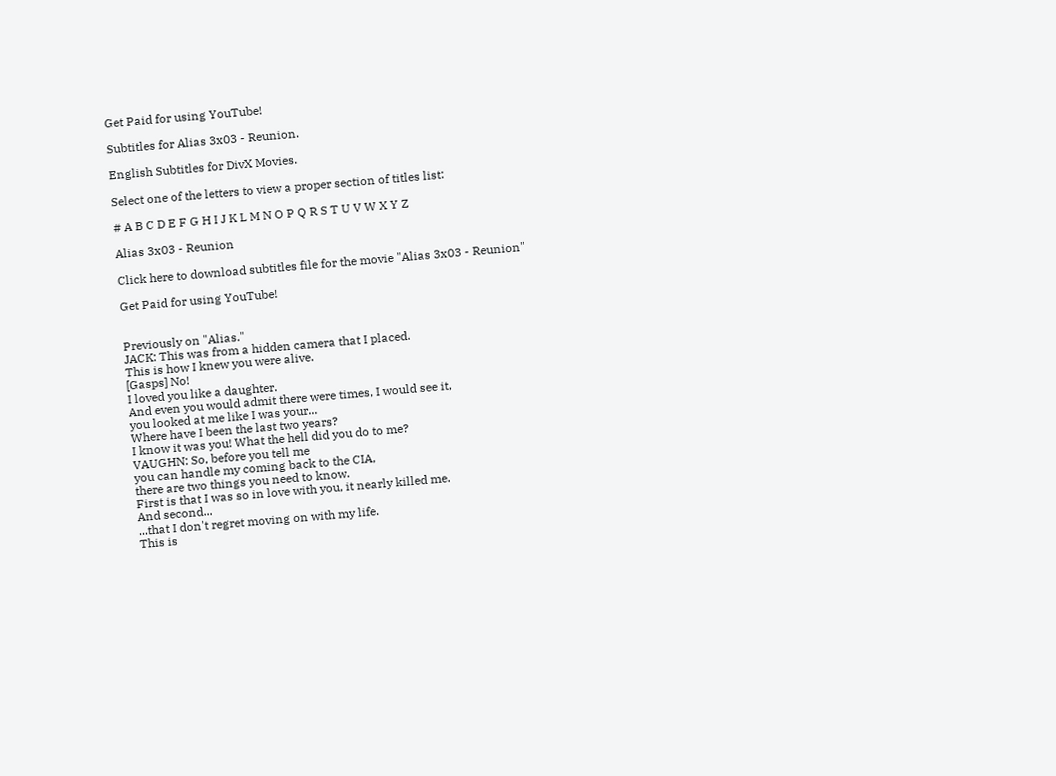Get Paid for using YouTube!

Subtitles for Alias 3x03 - Reunion.

English Subtitles for DivX Movies.

Select one of the letters to view a proper section of titles list:

# A B C D E F G H I J K L M N O P Q R S T U V W X Y Z

Alias 3x03 - Reunion

Click here to download subtitles file for the movie "Alias 3x03 - Reunion"

Get Paid for using YouTube!


Previously on "Alias."
JACK: This was from a hidden camera that I placed.
This is how I knew you were alive.
[Gasps] No!
I loved you like a daughter.
And even you would admit there were times, I would see it,
you looked at me like I was your...
Where have I been the last two years?
I know it was you! What the hell did you do to me?
VAUGHN: So, before you tell me
you can handle my coming back to the CIA,
there are two things you need to know.
First is that I was so in love with you, it nearly killed me.
And second...
...that I don't regret moving on with my life.
This is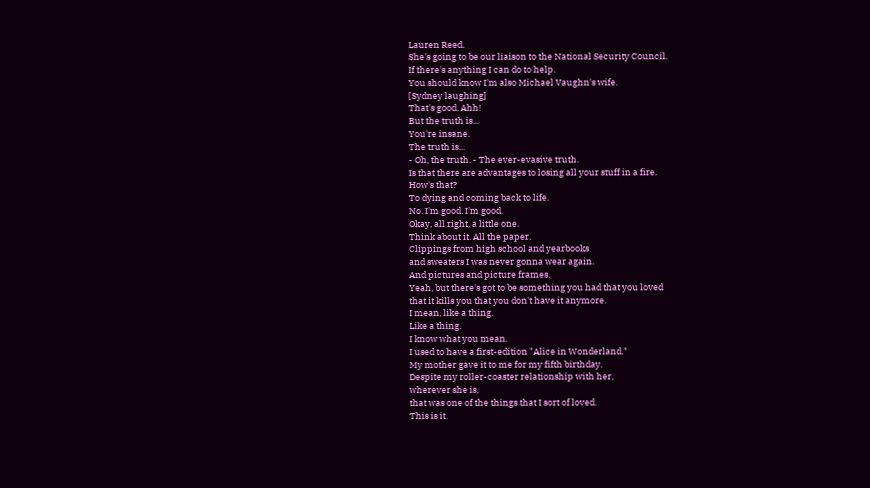Lauren Reed.
She's going to be our liaison to the National Security Council.
If there's anything I can do to help.
You should know I'm also Michael Vaughn's wife.
[Sydney laughing]
That's good. Ahh!
But the truth is...
You're insane.
The truth is...
- Oh, the truth. - The ever-evasive truth.
Is that there are advantages to losing all your stuff in a fire.
How's that?
To dying and coming back to life.
No. I'm good. I'm good.
Okay, all right, a little one.
Think about it. All the paper.
Clippings from high school and yearbooks
and sweaters I was never gonna wear again.
And pictures and picture frames.
Yeah, but there's got to be something you had that you loved
that it kills you that you don't have it anymore.
I mean, like a thing.
Like a thing.
I know what you mean.
I used to have a first-edition "Alice in Wonderland."
My mother gave it to me for my fifth birthday.
Despite my roller-coaster relationship with her,
wherever she is,
that was one of the things that I sort of loved.
This is it.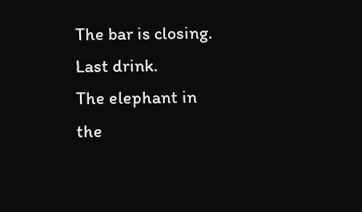The bar is closing.
Last drink.
The elephant in the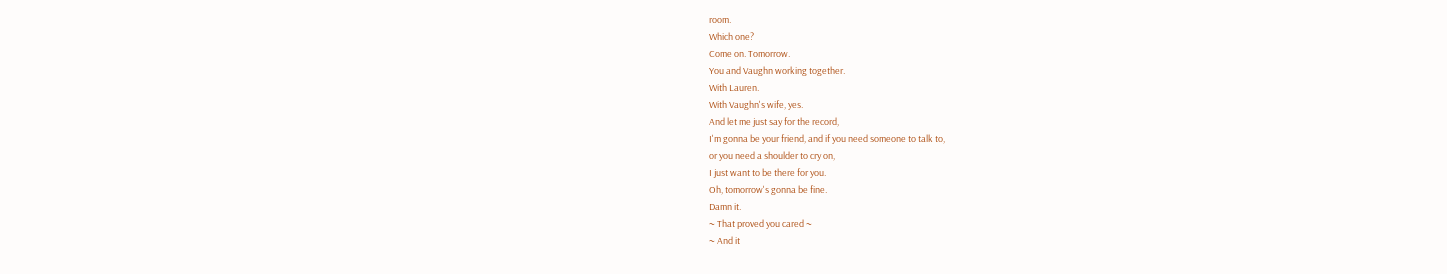room.
Which one?
Come on. Tomorrow.
You and Vaughn working together.
With Lauren.
With Vaughn's wife, yes.
And let me just say for the record,
I'm gonna be your friend, and if you need someone to talk to,
or you need a shoulder to cry on,
I just want to be there for you.
Oh, tomorrow's gonna be fine.
Damn it.
~ That proved you cared ~
~ And it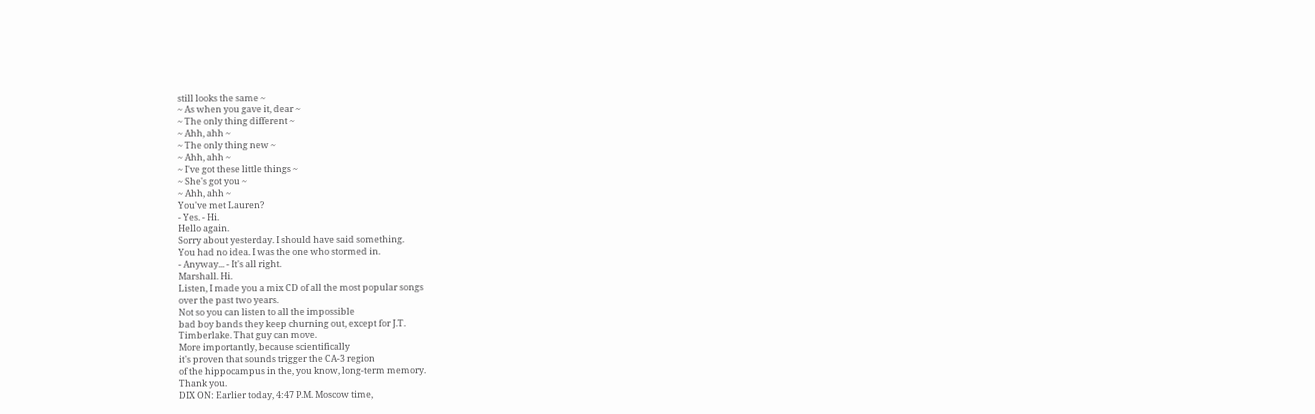still looks the same ~
~ As when you gave it, dear ~
~ The only thing different ~
~ Ahh, ahh ~
~ The only thing new ~
~ Ahh, ahh ~
~ I've got these little things ~
~ She's got you ~
~ Ahh, ahh ~
You've met Lauren?
- Yes. - Hi.
Hello again.
Sorry about yesterday. I should have said something.
You had no idea. I was the one who stormed in.
- Anyway... - It's all right.
Marshall. Hi.
Listen, I made you a mix CD of all the most popular songs
over the past two years.
Not so you can listen to all the impossible
bad boy bands they keep churning out, except for J.T.
Timberlake. That guy can move.
More importantly, because scientifically
it's proven that sounds trigger the CA-3 region
of the hippocampus in the, you know, long-term memory.
Thank you.
DIX ON: Earlier today, 4:47 P.M. Moscow time,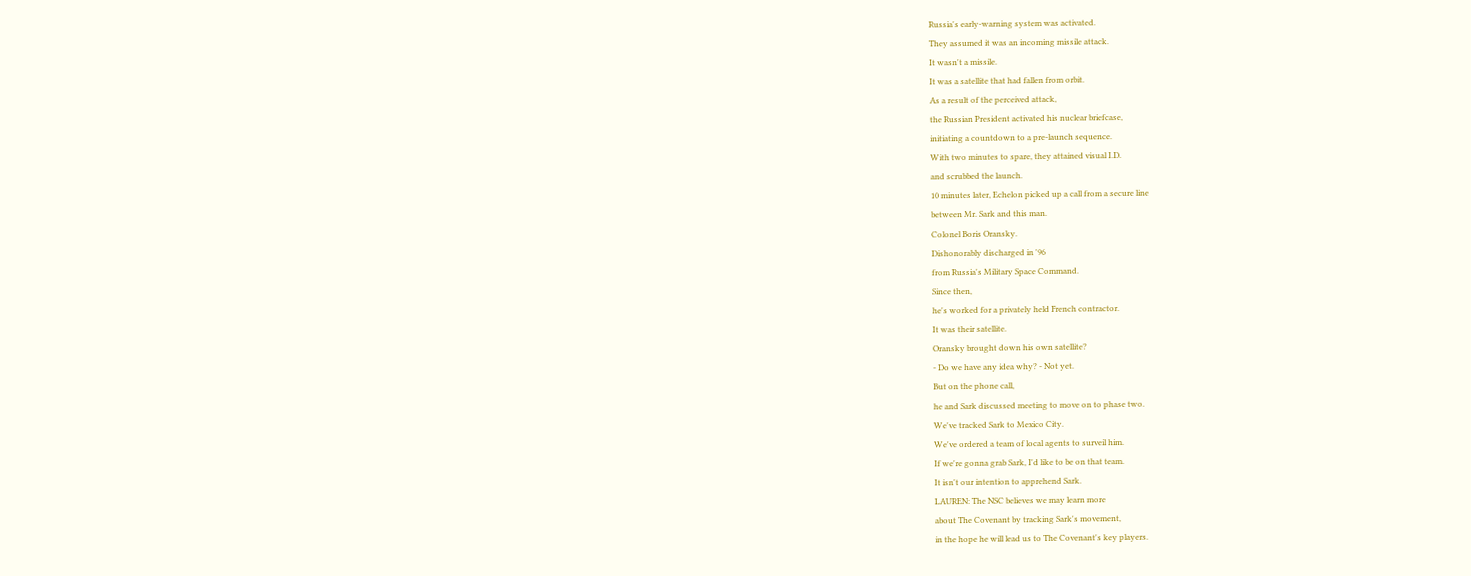Russia's early-warning system was activated.
They assumed it was an incoming missile attack.
It wasn't a missile.
It was a satellite that had fallen from orbit.
As a result of the perceived attack,
the Russian President activated his nuclear briefcase,
initiating a countdown to a pre-launch sequence.
With two minutes to spare, they attained visual I.D.
and scrubbed the launch.
10 minutes later, Echelon picked up a call from a secure line
between Mr. Sark and this man.
Colonel Boris Oransky.
Dishonorably discharged in '96
from Russia's Military Space Command.
Since then,
he's worked for a privately held French contractor.
It was their satellite.
Oransky brought down his own satellite?
- Do we have any idea why? - Not yet.
But on the phone call,
he and Sark discussed meeting to move on to phase two.
We've tracked Sark to Mexico City.
We've ordered a team of local agents to surveil him.
If we're gonna grab Sark, I'd like to be on that team.
It isn't our intention to apprehend Sark.
LAUREN: The NSC believes we may learn more
about The Covenant by tracking Sark's movement,
in the hope he will lead us to The Covenant's key players.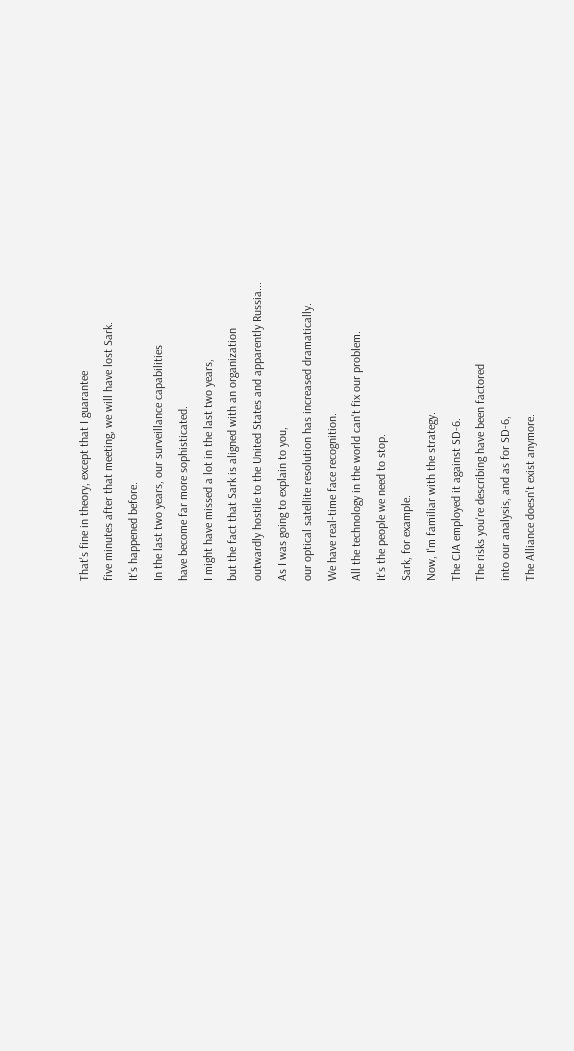That's fine in theory, except that I guarantee
five minutes after that meeting, we will have lost Sark.
It's happened before.
In the last two years, our surveillance capabilities
have become far more sophisticated.
I might have missed a lot in the last two years,
but the fact that Sark is aligned with an organization
outwardly hostile to the United States and apparently Russia...
As I was going to explain to you,
our optical satellite resolution has increased dramatically.
We have real-time face recognition.
All the technology in the world can't fix our problem.
It's the people we need to stop.
Sark, for example.
Now, I'm familiar with the strategy.
The CIA employed it against SD-6.
The risks you're describing have been factored
into our analysis, and as for SD-6,
The Alliance doesn't exist anymore.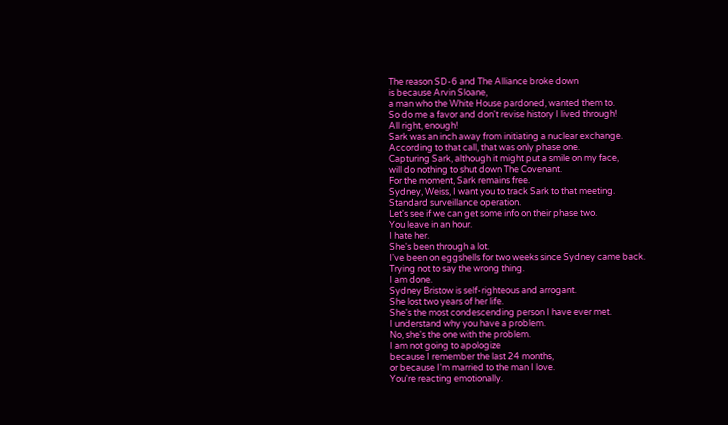The reason SD-6 and The Alliance broke down
is because Arvin Sloane,
a man who the White House pardoned, wanted them to.
So do me a favor and don't revise history I lived through!
All right, enough!
Sark was an inch away from initiating a nuclear exchange.
According to that call, that was only phase one.
Capturing Sark, although it might put a smile on my face,
will do nothing to shut down The Covenant.
For the moment, Sark remains free.
Sydney, Weiss, I want you to track Sark to that meeting.
Standard surveillance operation.
Let's see if we can get some info on their phase two.
You leave in an hour.
I hate her.
She's been through a lot.
I've been on eggshells for two weeks since Sydney came back.
Trying not to say the wrong thing.
I am done.
Sydney Bristow is self-righteous and arrogant.
She lost two years of her life.
She's the most condescending person I have ever met.
I understand why you have a problem.
No, she's the one with the problem.
I am not going to apologize
because I remember the last 24 months,
or because I'm married to the man I love.
You're reacting emotionally.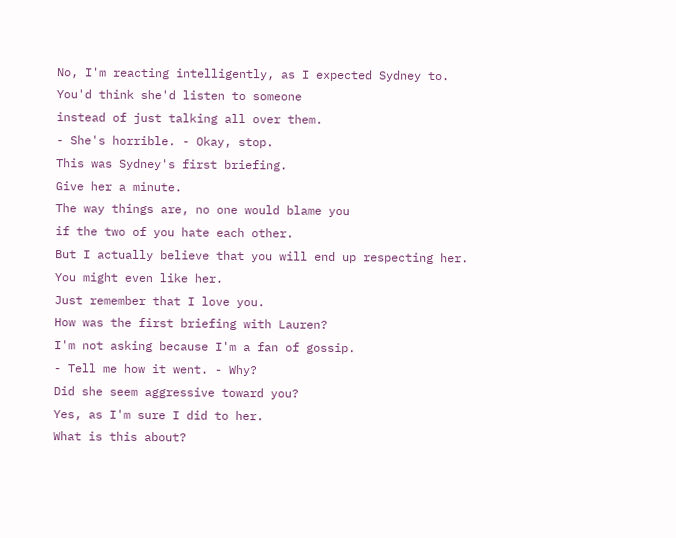No, I'm reacting intelligently, as I expected Sydney to.
You'd think she'd listen to someone
instead of just talking all over them.
- She's horrible. - Okay, stop.
This was Sydney's first briefing.
Give her a minute.
The way things are, no one would blame you
if the two of you hate each other.
But I actually believe that you will end up respecting her.
You might even like her.
Just remember that I love you.
How was the first briefing with Lauren?
I'm not asking because I'm a fan of gossip.
- Tell me how it went. - Why?
Did she seem aggressive toward you?
Yes, as I'm sure I did to her.
What is this about?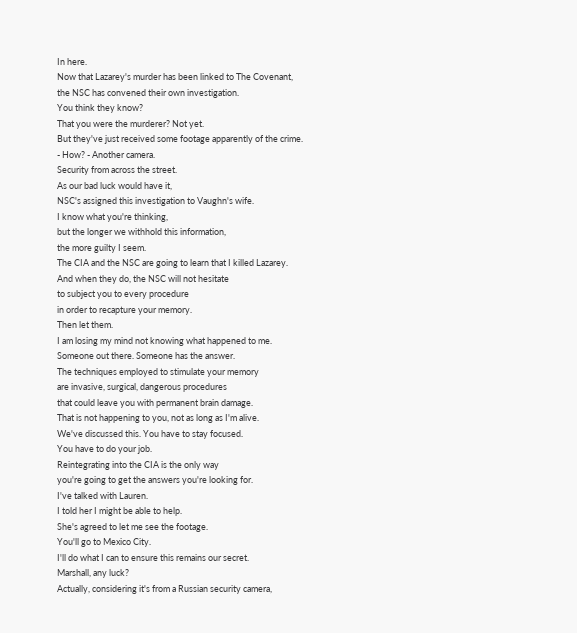In here.
Now that Lazarey's murder has been linked to The Covenant,
the NSC has convened their own investigation.
You think they know?
That you were the murderer? Not yet.
But they've just received some footage apparently of the crime.
- How? - Another camera.
Security from across the street.
As our bad luck would have it,
NSC's assigned this investigation to Vaughn's wife.
I know what you're thinking,
but the longer we withhold this information,
the more guilty I seem.
The CIA and the NSC are going to learn that I killed Lazarey.
And when they do, the NSC will not hesitate
to subject you to every procedure
in order to recapture your memory.
Then let them.
I am losing my mind not knowing what happened to me.
Someone out there. Someone has the answer.
The techniques employed to stimulate your memory
are invasive, surgical, dangerous procedures
that could leave you with permanent brain damage.
That is not happening to you, not as long as I'm alive.
We've discussed this. You have to stay focused.
You have to do your job.
Reintegrating into the CIA is the only way
you're going to get the answers you're looking for.
I've talked with Lauren.
I told her I might be able to help.
She's agreed to let me see the footage.
You'll go to Mexico City.
I'll do what I can to ensure this remains our secret.
Marshall, any luck?
Actually, considering it's from a Russian security camera,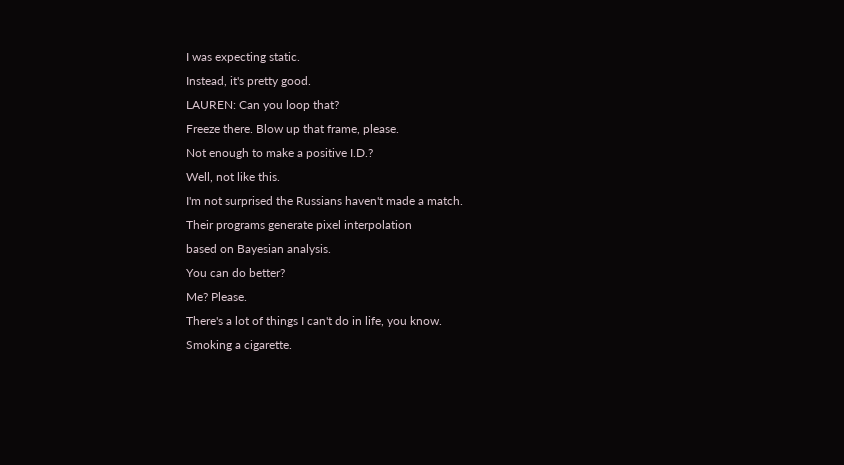I was expecting static.
Instead, it's pretty good.
LAUREN: Can you loop that?
Freeze there. Blow up that frame, please.
Not enough to make a positive I.D.?
Well, not like this.
I'm not surprised the Russians haven't made a match.
Their programs generate pixel interpolation
based on Bayesian analysis.
You can do better?
Me? Please.
There's a lot of things I can't do in life, you know.
Smoking a cigarette.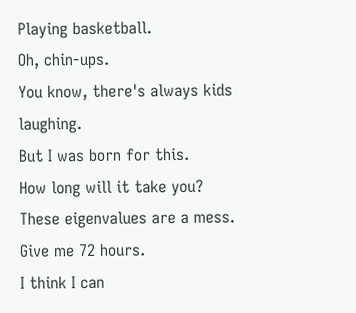Playing basketball.
Oh, chin-ups.
You know, there's always kids laughing.
But I was born for this.
How long will it take you?
These eigenvalues are a mess.
Give me 72 hours.
I think I can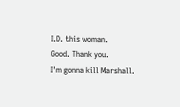I.D. this woman.
Good. Thank you.
I'm gonna kill Marshall.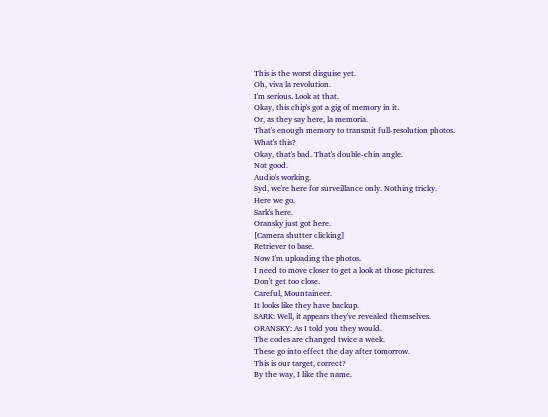This is the worst disguise yet.
Oh, viva la revolution.
I'm serious. Look at that.
Okay, this chip's got a gig of memory in it.
Or, as they say here, la memoria.
That's enough memory to transmit full-resolution photos.
What's this?
Okay, that's bad. That's double-chin angle.
Not good.
Audio's working.
Syd, we're here for surveillance only. Nothing tricky.
Here we go.
Sark's here.
Oransky just got here.
[Camera shutter clicking]
Retriever to base.
Now I'm uploading the photos.
I need to move closer to get a look at those pictures.
Don't get too close.
Careful, Mountaineer.
It looks like they have backup.
SARK: Well, it appears they've revealed themselves.
ORANSKY: As I told you they would.
The codes are changed twice a week.
These go into effect the day after tomorrow.
This is our target, correct?
By the way, I like the name.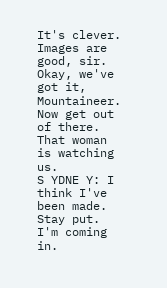It's clever.
Images are good, sir.
Okay, we've got it, Mountaineer.
Now get out of there.
That woman is watching us.
S YDNE Y: I think I've been made.
Stay put. I'm coming in.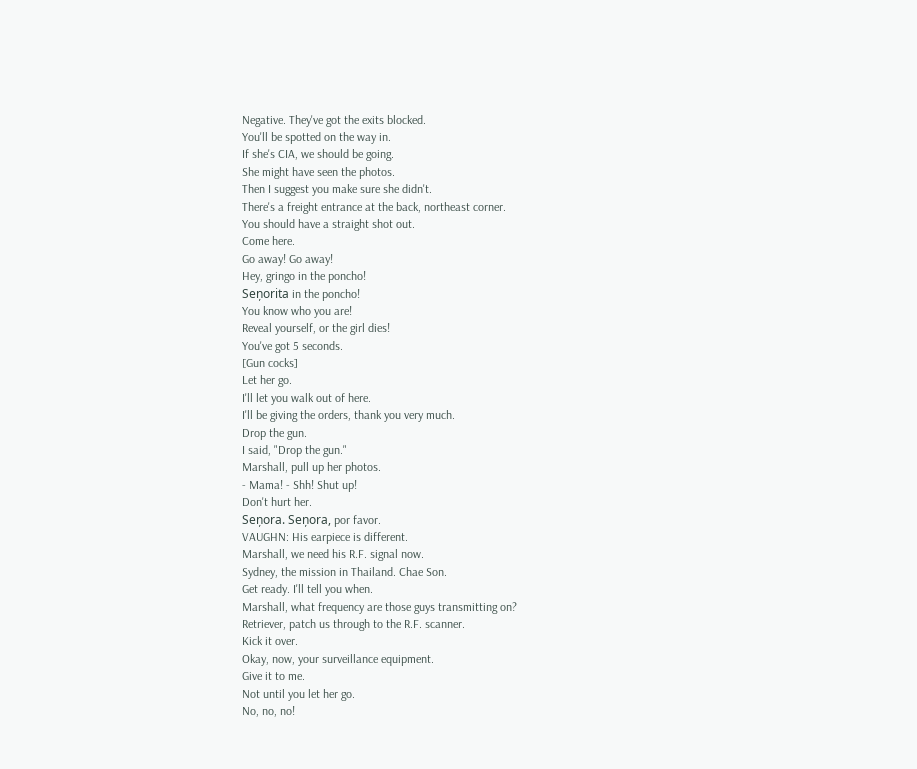Negative. They've got the exits blocked.
You'll be spotted on the way in.
If she's CIA, we should be going.
She might have seen the photos.
Then I suggest you make sure she didn't.
There's a freight entrance at the back, northeast corner.
You should have a straight shot out.
Come here.
Go away! Go away!
Hey, gringo in the poncho!
Seņorita in the poncho!
You know who you are!
Reveal yourself, or the girl dies!
You've got 5 seconds.
[Gun cocks]
Let her go.
I'll let you walk out of here.
I'll be giving the orders, thank you very much.
Drop the gun.
I said, "Drop the gun."
Marshall, pull up her photos.
- Mama! - Shh! Shut up!
Don't hurt her.
Seņora. Seņora, por favor.
VAUGHN: His earpiece is different.
Marshall, we need his R.F. signal now.
Sydney, the mission in Thailand. Chae Son.
Get ready. I'll tell you when.
Marshall, what frequency are those guys transmitting on?
Retriever, patch us through to the R.F. scanner.
Kick it over.
Okay, now, your surveillance equipment.
Give it to me.
Not until you let her go.
No, no, no!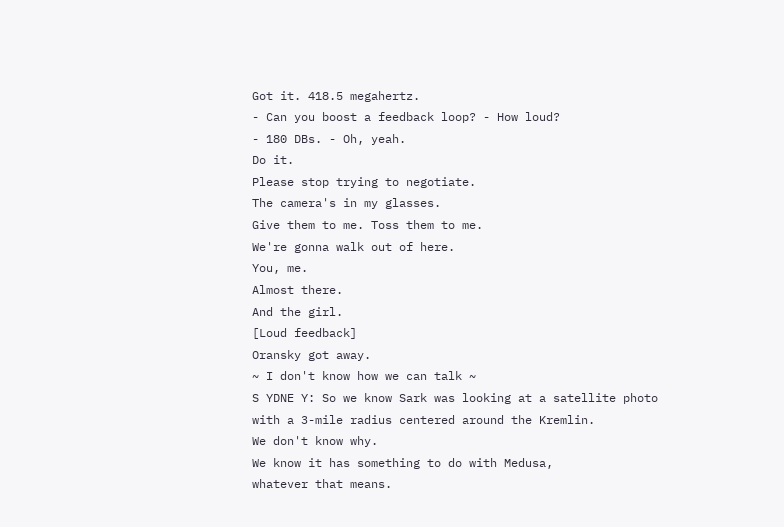Got it. 418.5 megahertz.
- Can you boost a feedback loop? - How loud?
- 180 DBs. - Oh, yeah.
Do it.
Please stop trying to negotiate.
The camera's in my glasses.
Give them to me. Toss them to me.
We're gonna walk out of here.
You, me.
Almost there.
And the girl.
[Loud feedback]
Oransky got away.
~ I don't know how we can talk ~
S YDNE Y: So we know Sark was looking at a satellite photo
with a 3-mile radius centered around the Kremlin.
We don't know why.
We know it has something to do with Medusa,
whatever that means.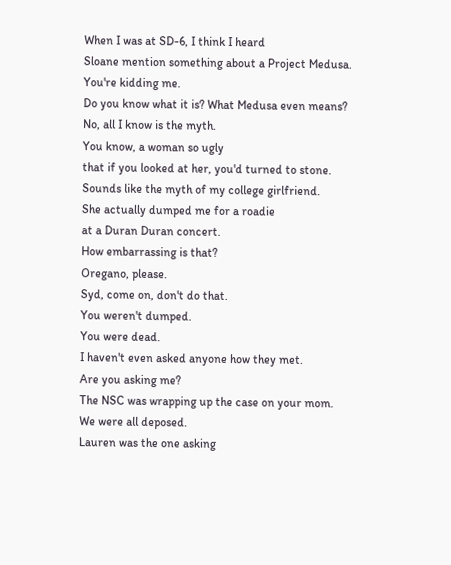When I was at SD-6, I think I heard
Sloane mention something about a Project Medusa.
You're kidding me.
Do you know what it is? What Medusa even means?
No, all I know is the myth.
You know, a woman so ugly
that if you looked at her, you'd turned to stone.
Sounds like the myth of my college girlfriend.
She actually dumped me for a roadie
at a Duran Duran concert.
How embarrassing is that?
Oregano, please.
Syd, come on, don't do that.
You weren't dumped.
You were dead.
I haven't even asked anyone how they met.
Are you asking me?
The NSC was wrapping up the case on your mom.
We were all deposed.
Lauren was the one asking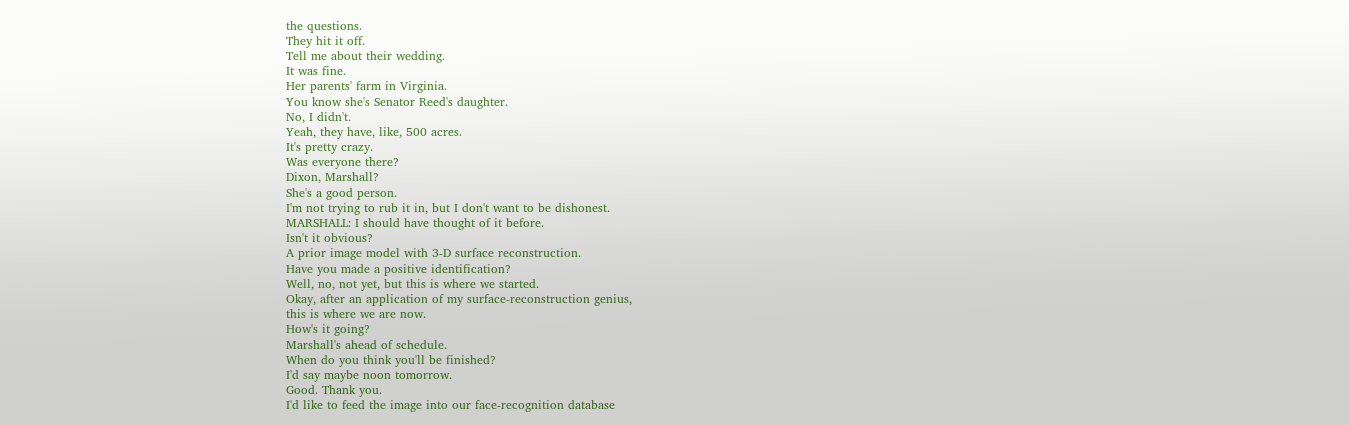the questions.
They hit it off.
Tell me about their wedding.
It was fine.
Her parents' farm in Virginia.
You know she's Senator Reed's daughter.
No, I didn't.
Yeah, they have, like, 500 acres.
It's pretty crazy.
Was everyone there?
Dixon, Marshall?
She's a good person.
I'm not trying to rub it in, but I don't want to be dishonest.
MARSHALL: I should have thought of it before.
Isn't it obvious?
A prior image model with 3-D surface reconstruction.
Have you made a positive identification?
Well, no, not yet, but this is where we started.
Okay, after an application of my surface-reconstruction genius,
this is where we are now.
How's it going?
Marshall's ahead of schedule.
When do you think you'll be finished?
I'd say maybe noon tomorrow.
Good. Thank you.
I'd like to feed the image into our face-recognition database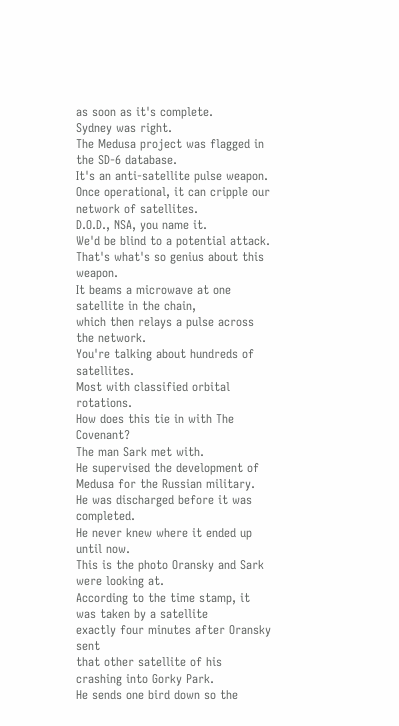as soon as it's complete.
Sydney was right.
The Medusa project was flagged in the SD-6 database.
It's an anti-satellite pulse weapon.
Once operational, it can cripple our network of satellites.
D.O.D., NSA, you name it.
We'd be blind to a potential attack.
That's what's so genius about this weapon.
It beams a microwave at one satellite in the chain,
which then relays a pulse across the network.
You're talking about hundreds of satellites.
Most with classified orbital rotations.
How does this tie in with The Covenant?
The man Sark met with.
He supervised the development of Medusa for the Russian military.
He was discharged before it was completed.
He never knew where it ended up until now.
This is the photo Oransky and Sark were looking at.
According to the time stamp, it was taken by a satellite
exactly four minutes after Oransky sent
that other satellite of his crashing into Gorky Park.
He sends one bird down so the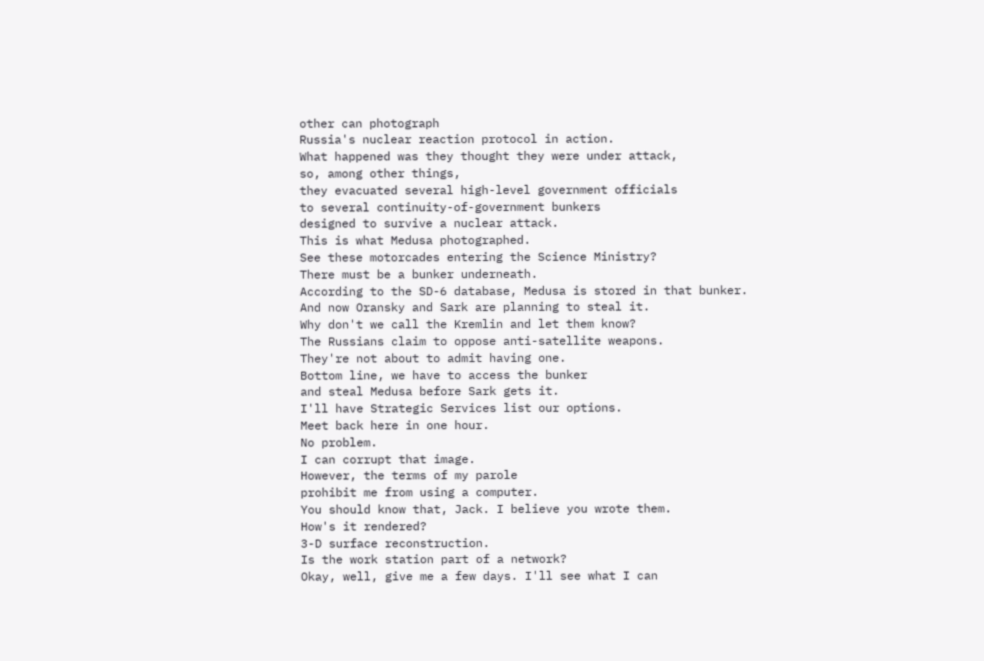other can photograph
Russia's nuclear reaction protocol in action.
What happened was they thought they were under attack,
so, among other things,
they evacuated several high-level government officials
to several continuity-of-government bunkers
designed to survive a nuclear attack.
This is what Medusa photographed.
See these motorcades entering the Science Ministry?
There must be a bunker underneath.
According to the SD-6 database, Medusa is stored in that bunker.
And now Oransky and Sark are planning to steal it.
Why don't we call the Kremlin and let them know?
The Russians claim to oppose anti-satellite weapons.
They're not about to admit having one.
Bottom line, we have to access the bunker
and steal Medusa before Sark gets it.
I'll have Strategic Services list our options.
Meet back here in one hour.
No problem.
I can corrupt that image.
However, the terms of my parole
prohibit me from using a computer.
You should know that, Jack. I believe you wrote them.
How's it rendered?
3-D surface reconstruction.
Is the work station part of a network?
Okay, well, give me a few days. I'll see what I can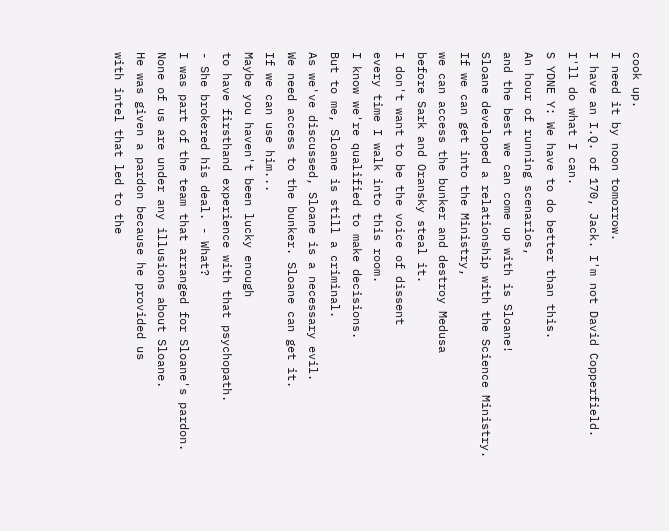cook up.
I need it by noon tomorrow.
I have an I.Q. of 170, Jack. I'm not David Copperfield.
I'll do what I can.
S YDNE Y: We have to do better than this.
An hour of running scenarios,
and the best we can come up with is Sloane!
Sloane developed a relationship with the Science Ministry.
If we can get into the Ministry,
we can access the bunker and destroy Medusa
before Sark and Oransky steal it.
I don't want to be the voice of dissent
every time I walk into this room.
I know we're qualified to make decisions.
But to me, Sloane is still a criminal.
As we've discussed, Sloane is a necessary evil.
We need access to the bunker. Sloane can get it.
If we can use him...
Maybe you haven't been lucky enough
to have firsthand experience with that psychopath.
- She brokered his deal. - What?
I was part of the team that arranged for Sloane's pardon.
None of us are under any illusions about Sloane.
He was given a pardon because he provided us
with intel that led to the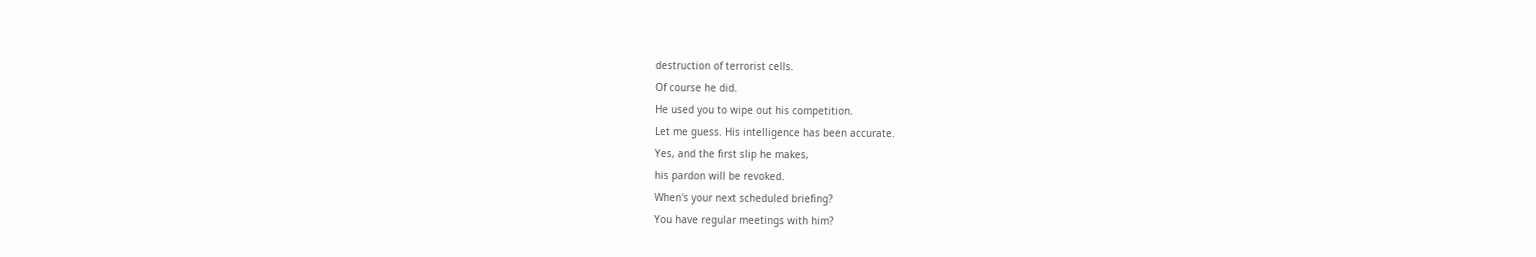destruction of terrorist cells.
Of course he did.
He used you to wipe out his competition.
Let me guess. His intelligence has been accurate.
Yes, and the first slip he makes,
his pardon will be revoked.
When's your next scheduled briefing?
You have regular meetings with him?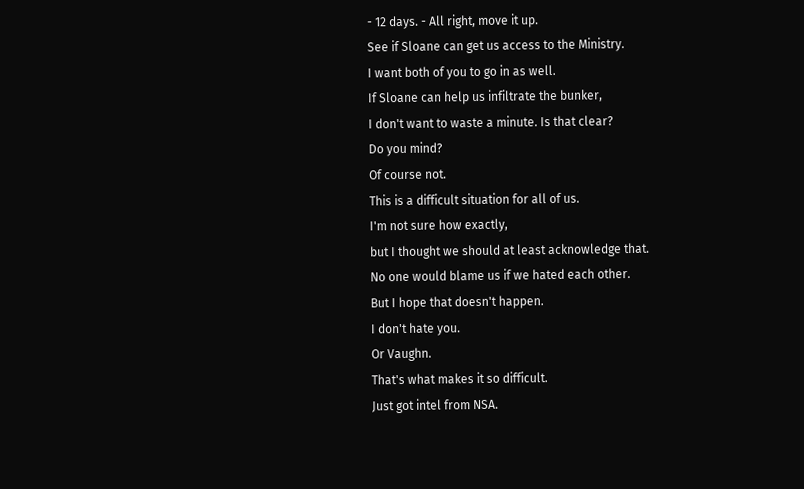- 12 days. - All right, move it up.
See if Sloane can get us access to the Ministry.
I want both of you to go in as well.
If Sloane can help us infiltrate the bunker,
I don't want to waste a minute. Is that clear?
Do you mind?
Of course not.
This is a difficult situation for all of us.
I'm not sure how exactly,
but I thought we should at least acknowledge that.
No one would blame us if we hated each other.
But I hope that doesn't happen.
I don't hate you.
Or Vaughn.
That's what makes it so difficult.
Just got intel from NSA.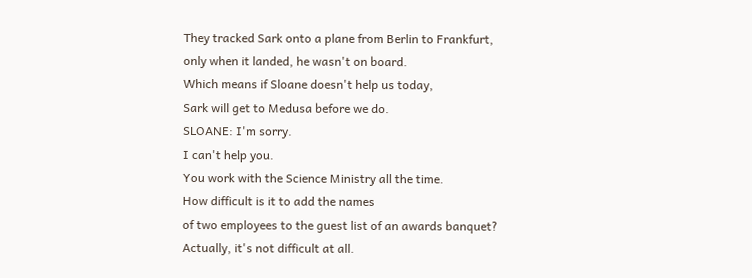They tracked Sark onto a plane from Berlin to Frankfurt,
only when it landed, he wasn't on board.
Which means if Sloane doesn't help us today,
Sark will get to Medusa before we do.
SLOANE: I'm sorry.
I can't help you.
You work with the Science Ministry all the time.
How difficult is it to add the names
of two employees to the guest list of an awards banquet?
Actually, it's not difficult at all.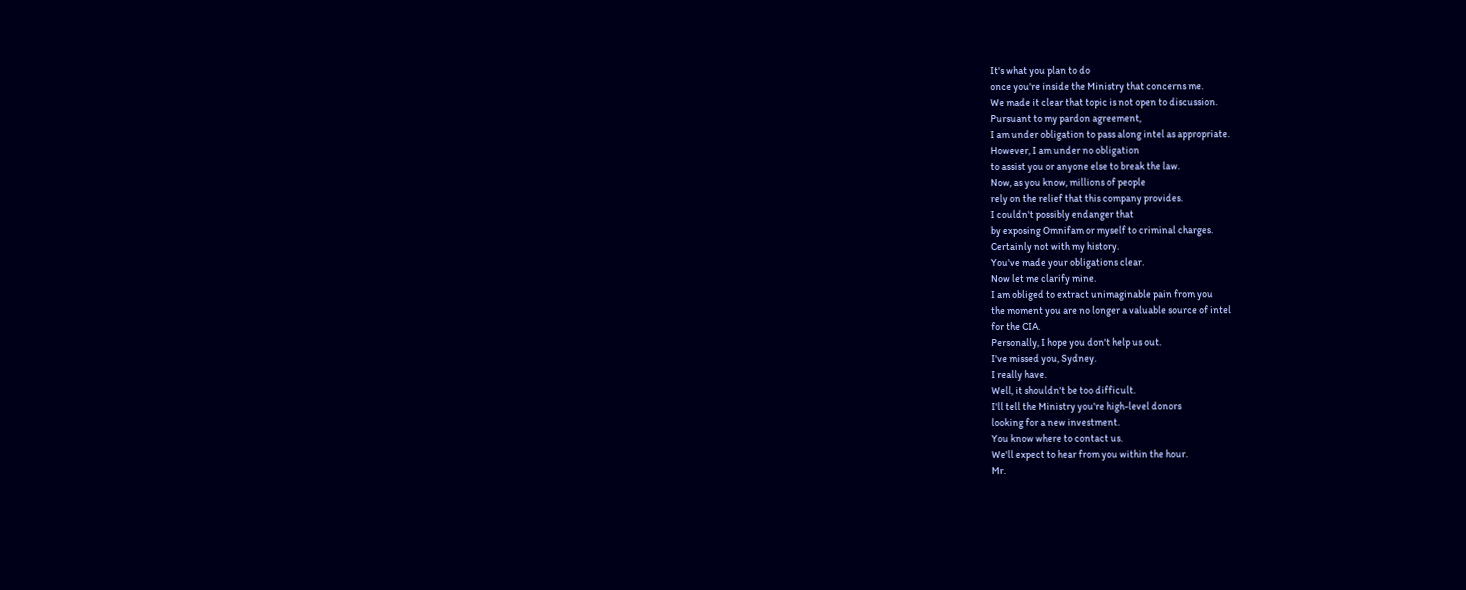It's what you plan to do
once you're inside the Ministry that concerns me.
We made it clear that topic is not open to discussion.
Pursuant to my pardon agreement,
I am under obligation to pass along intel as appropriate.
However, I am under no obligation
to assist you or anyone else to break the law.
Now, as you know, millions of people
rely on the relief that this company provides.
I couldn't possibly endanger that
by exposing Omnifam or myself to criminal charges.
Certainly not with my history.
You've made your obligations clear.
Now let me clarify mine.
I am obliged to extract unimaginable pain from you
the moment you are no longer a valuable source of intel
for the CIA.
Personally, I hope you don't help us out.
I've missed you, Sydney.
I really have.
Well, it shouldn't be too difficult.
I'll tell the Ministry you're high-level donors
looking for a new investment.
You know where to contact us.
We'll expect to hear from you within the hour.
Mr.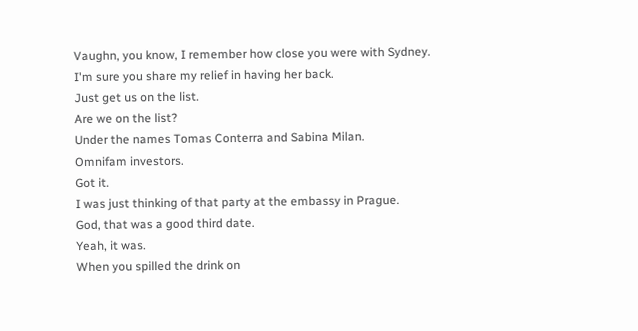Vaughn, you know, I remember how close you were with Sydney.
I'm sure you share my relief in having her back.
Just get us on the list.
Are we on the list?
Under the names Tomas Conterra and Sabina Milan.
Omnifam investors.
Got it.
I was just thinking of that party at the embassy in Prague.
God, that was a good third date.
Yeah, it was.
When you spilled the drink on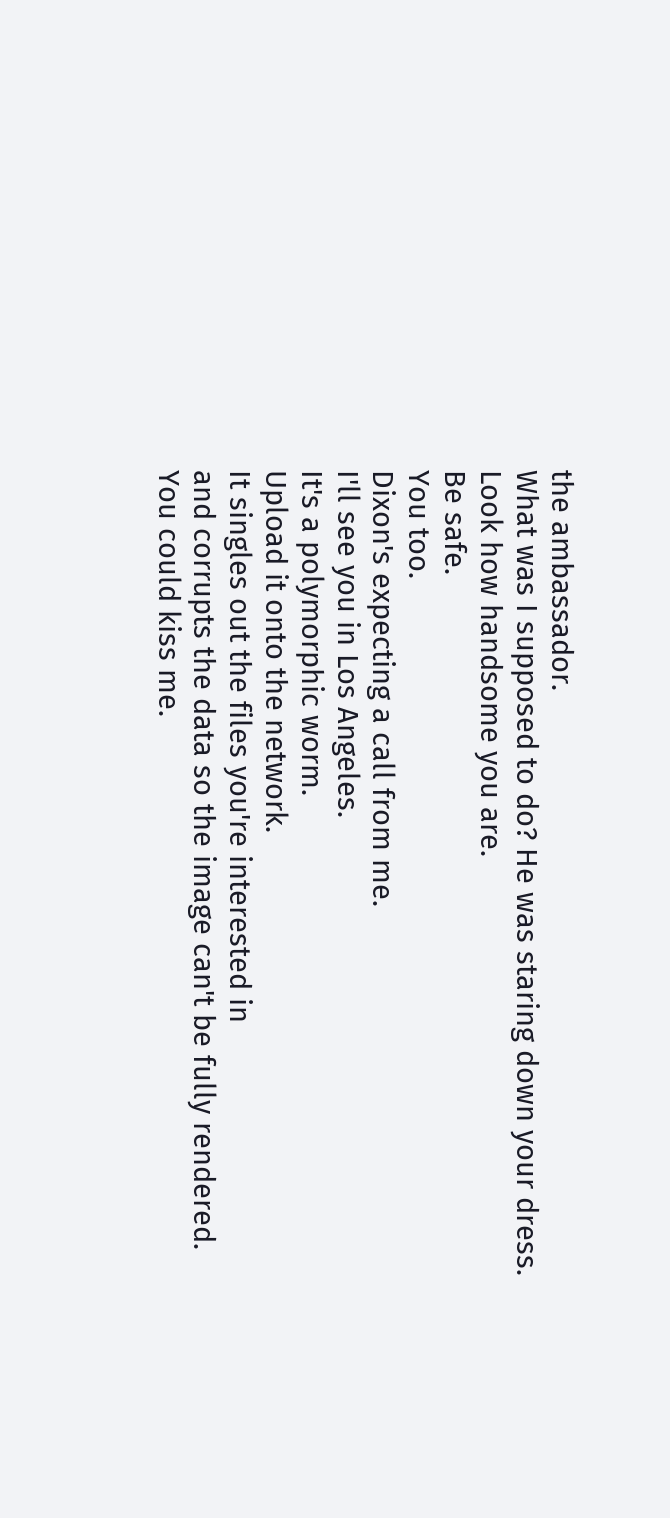the ambassador.
What was I supposed to do? He was staring down your dress.
Look how handsome you are.
Be safe.
You too.
Dixon's expecting a call from me.
I'll see you in Los Angeles.
It's a polymorphic worm.
Upload it onto the network.
It singles out the files you're interested in
and corrupts the data so the image can't be fully rendered.
You could kiss me.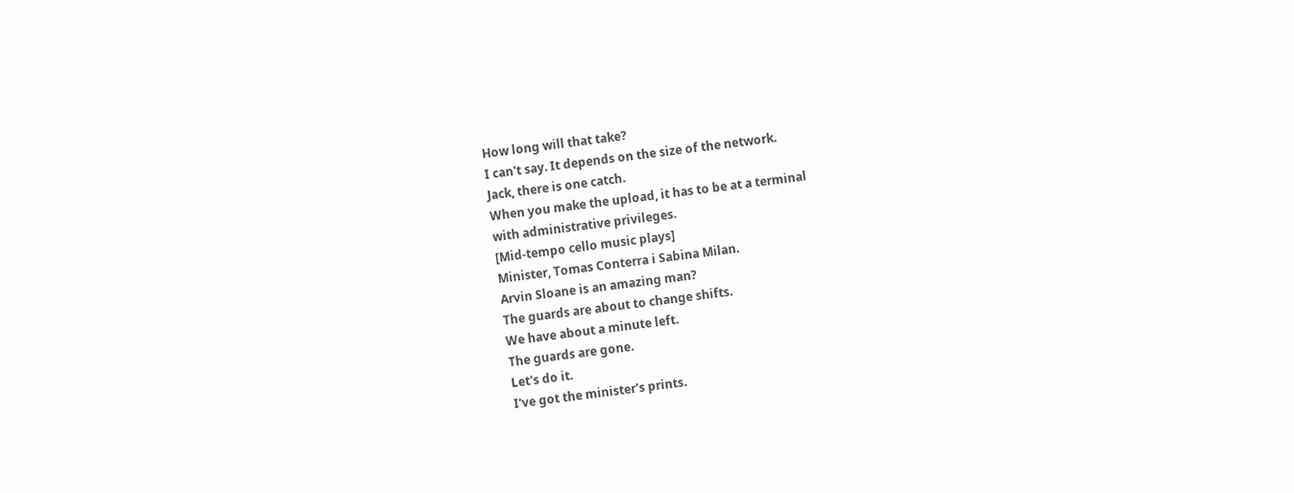How long will that take?
I can't say. It depends on the size of the network.
Jack, there is one catch.
When you make the upload, it has to be at a terminal
with administrative privileges.
[Mid-tempo cello music plays]
Minister, Tomas Conterra i Sabina Milan.
Arvin Sloane is an amazing man?
The guards are about to change shifts.
We have about a minute left.
The guards are gone.
Let's do it.
I've got the minister's prints.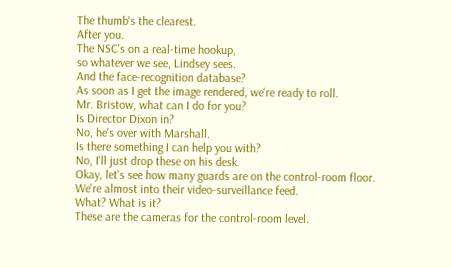The thumb's the clearest.
After you.
The NSC's on a real-time hookup,
so whatever we see, Lindsey sees.
And the face-recognition database?
As soon as I get the image rendered, we're ready to roll.
Mr. Bristow, what can I do for you?
Is Director Dixon in?
No, he's over with Marshall.
Is there something I can help you with?
No, I'll just drop these on his desk.
Okay, let's see how many guards are on the control-room floor.
We're almost into their video-surveillance feed.
What? What is it?
These are the cameras for the control-room level.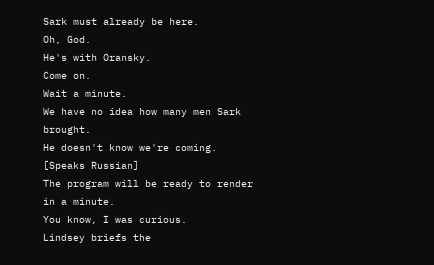Sark must already be here.
Oh, God.
He's with Oransky.
Come on.
Wait a minute.
We have no idea how many men Sark brought.
He doesn't know we're coming.
[Speaks Russian]
The program will be ready to render in a minute.
You know, I was curious.
Lindsey briefs the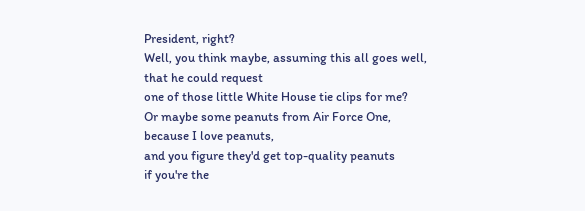President, right?
Well, you think maybe, assuming this all goes well,
that he could request
one of those little White House tie clips for me?
Or maybe some peanuts from Air Force One,
because I love peanuts,
and you figure they'd get top-quality peanuts
if you're the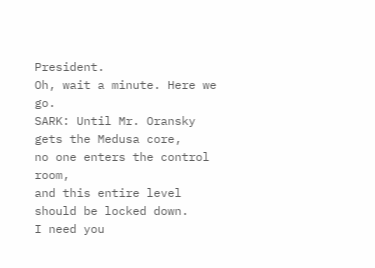President.
Oh, wait a minute. Here we go.
SARK: Until Mr. Oransky gets the Medusa core,
no one enters the control room,
and this entire level should be locked down.
I need you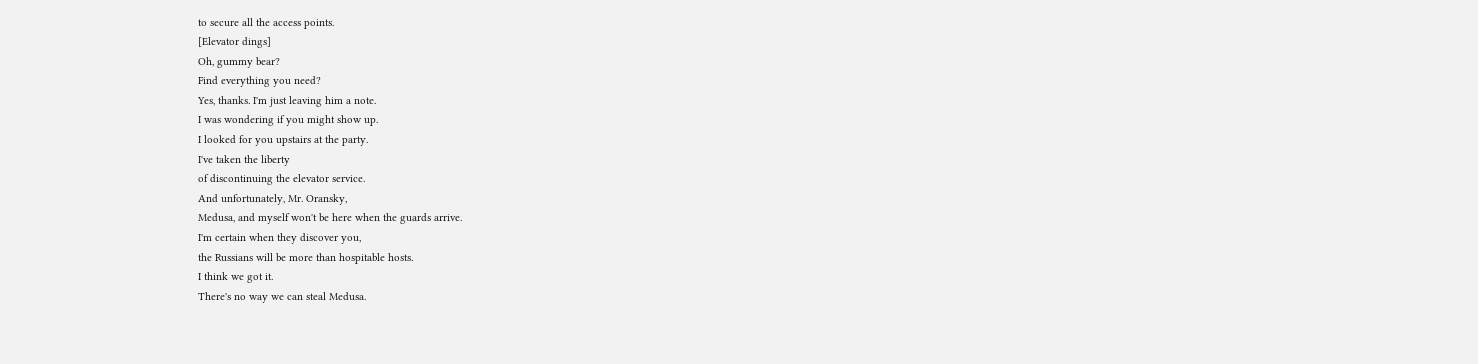to secure all the access points.
[Elevator dings]
Oh, gummy bear?
Find everything you need?
Yes, thanks. I'm just leaving him a note.
I was wondering if you might show up.
I looked for you upstairs at the party.
I've taken the liberty
of discontinuing the elevator service.
And unfortunately, Mr. Oransky,
Medusa, and myself won't be here when the guards arrive.
I'm certain when they discover you,
the Russians will be more than hospitable hosts.
I think we got it.
There's no way we can steal Medusa.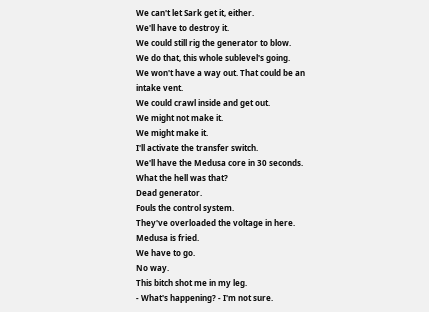We can't let Sark get it, either.
We'll have to destroy it.
We could still rig the generator to blow.
We do that, this whole sublevel's going.
We won't have a way out. That could be an intake vent.
We could crawl inside and get out.
We might not make it.
We might make it.
I'll activate the transfer switch.
We'll have the Medusa core in 30 seconds.
What the hell was that?
Dead generator.
Fouls the control system.
They've overloaded the voltage in here.
Medusa is fried.
We have to go.
No way.
This bitch shot me in my leg.
- What's happening? - I'm not sure.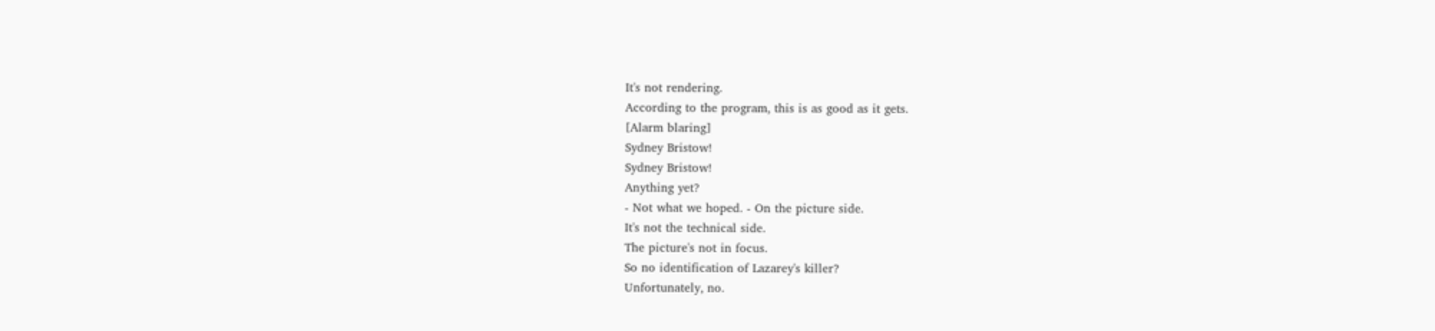It's not rendering.
According to the program, this is as good as it gets.
[Alarm blaring]
Sydney Bristow!
Sydney Bristow!
Anything yet?
- Not what we hoped. - On the picture side.
It's not the technical side.
The picture's not in focus.
So no identification of Lazarey's killer?
Unfortunately, no.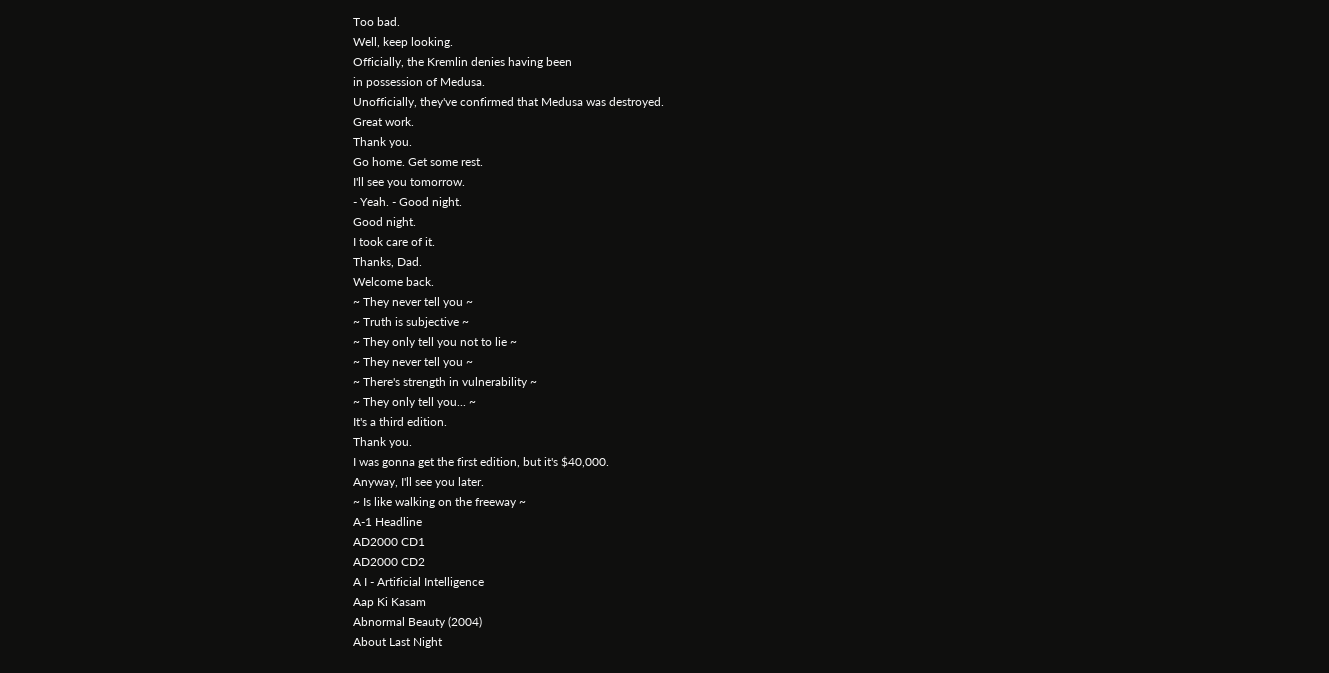Too bad.
Well, keep looking.
Officially, the Kremlin denies having been
in possession of Medusa.
Unofficially, they've confirmed that Medusa was destroyed.
Great work.
Thank you.
Go home. Get some rest.
I'll see you tomorrow.
- Yeah. - Good night.
Good night.
I took care of it.
Thanks, Dad.
Welcome back.
~ They never tell you ~
~ Truth is subjective ~
~ They only tell you not to lie ~
~ They never tell you ~
~ There's strength in vulnerability ~
~ They only tell you... ~
It's a third edition.
Thank you.
I was gonna get the first edition, but it's $40,000.
Anyway, I'll see you later.
~ Is like walking on the freeway ~
A-1 Headline
AD2000 CD1
AD2000 CD2
A I - Artificial Intelligence
Aap Ki Kasam
Abnormal Beauty (2004)
About Last Night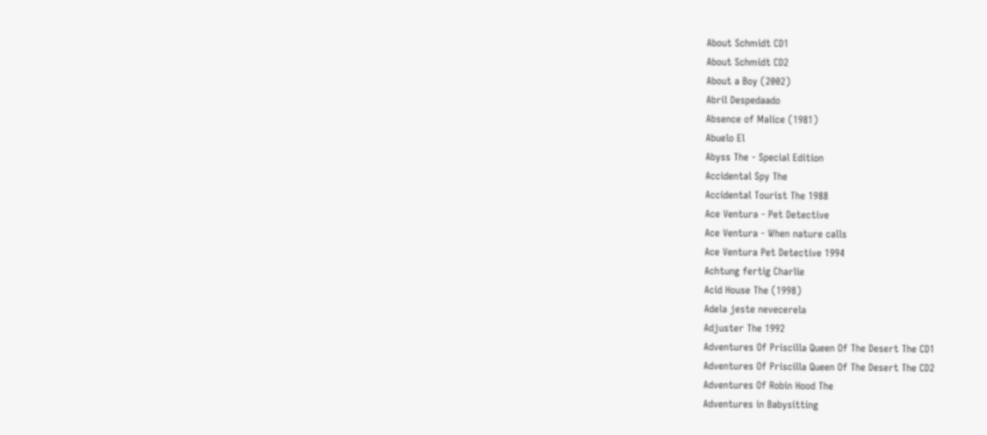About Schmidt CD1
About Schmidt CD2
About a Boy (2002)
Abril Despedaado
Absence of Malice (1981)
Abuelo El
Abyss The - Special Edition
Accidental Spy The
Accidental Tourist The 1988
Ace Ventura - Pet Detective
Ace Ventura - When nature calls
Ace Ventura Pet Detective 1994
Achtung fertig Charlie
Acid House The (1998)
Adela jeste nevecerela
Adjuster The 1992
Adventures Of Priscilla Queen Of The Desert The CD1
Adventures Of Priscilla Queen Of The Desert The CD2
Adventures Of Robin Hood The
Adventures in Babysitting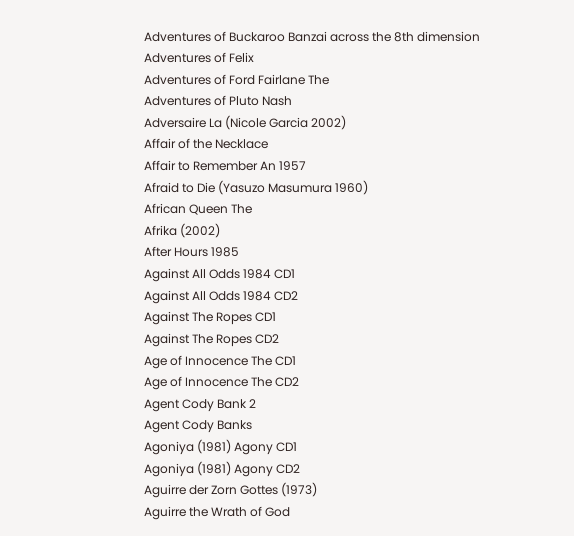Adventures of Buckaroo Banzai across the 8th dimension
Adventures of Felix
Adventures of Ford Fairlane The
Adventures of Pluto Nash
Adversaire La (Nicole Garcia 2002)
Affair of the Necklace
Affair to Remember An 1957
Afraid to Die (Yasuzo Masumura 1960)
African Queen The
Afrika (2002)
After Hours 1985
Against All Odds 1984 CD1
Against All Odds 1984 CD2
Against The Ropes CD1
Against The Ropes CD2
Age of Innocence The CD1
Age of Innocence The CD2
Agent Cody Bank 2
Agent Cody Banks
Agoniya (1981) Agony CD1
Agoniya (1981) Agony CD2
Aguirre der Zorn Gottes (1973)
Aguirre the Wrath of God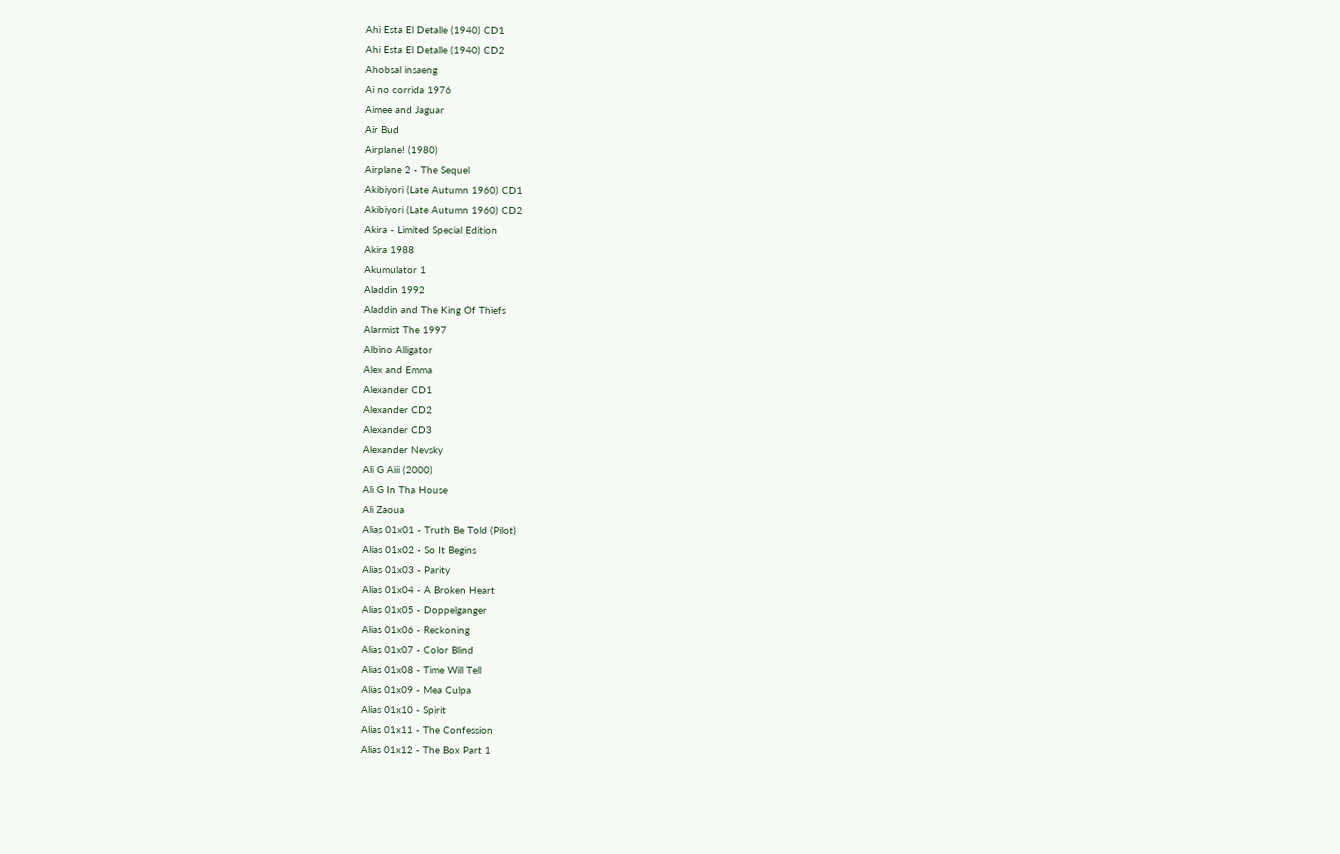Ahi Esta El Detalle (1940) CD1
Ahi Esta El Detalle (1940) CD2
Ahobsal insaeng
Ai no corrida 1976
Aimee and Jaguar
Air Bud
Airplane! (1980)
Airplane 2 - The Sequel
Akibiyori (Late Autumn 1960) CD1
Akibiyori (Late Autumn 1960) CD2
Akira - Limited Special Edition
Akira 1988
Akumulator 1
Aladdin 1992
Aladdin and The King Of Thiefs
Alarmist The 1997
Albino Alligator
Alex and Emma
Alexander CD1
Alexander CD2
Alexander CD3
Alexander Nevsky
Ali G Aiii (2000)
Ali G In Tha House
Ali Zaoua
Alias 01x01 - Truth Be Told (Pilot)
Alias 01x02 - So It Begins
Alias 01x03 - Parity
Alias 01x04 - A Broken Heart
Alias 01x05 - Doppelganger
Alias 01x06 - Reckoning
Alias 01x07 - Color Blind
Alias 01x08 - Time Will Tell
Alias 01x09 - Mea Culpa
Alias 01x10 - Spirit
Alias 01x11 - The Confession
Alias 01x12 - The Box Part 1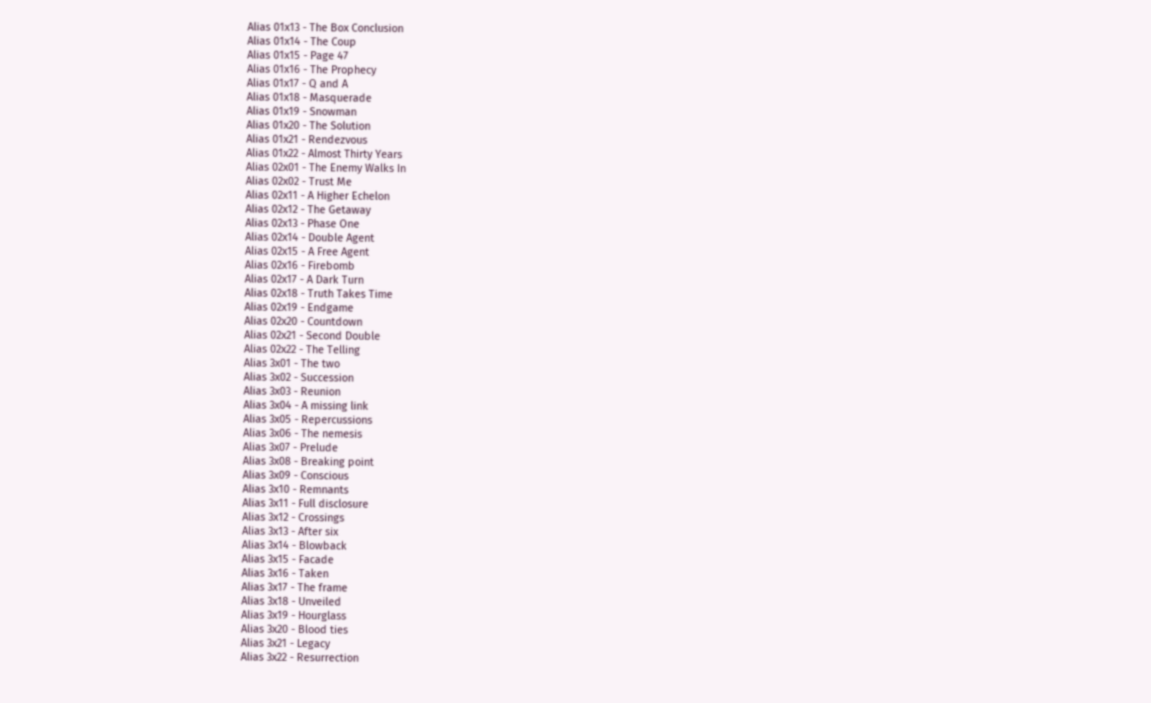Alias 01x13 - The Box Conclusion
Alias 01x14 - The Coup
Alias 01x15 - Page 47
Alias 01x16 - The Prophecy
Alias 01x17 - Q and A
Alias 01x18 - Masquerade
Alias 01x19 - Snowman
Alias 01x20 - The Solution
Alias 01x21 - Rendezvous
Alias 01x22 - Almost Thirty Years
Alias 02x01 - The Enemy Walks In
Alias 02x02 - Trust Me
Alias 02x11 - A Higher Echelon
Alias 02x12 - The Getaway
Alias 02x13 - Phase One
Alias 02x14 - Double Agent
Alias 02x15 - A Free Agent
Alias 02x16 - Firebomb
Alias 02x17 - A Dark Turn
Alias 02x18 - Truth Takes Time
Alias 02x19 - Endgame
Alias 02x20 - Countdown
Alias 02x21 - Second Double
Alias 02x22 - The Telling
Alias 3x01 - The two
Alias 3x02 - Succession
Alias 3x03 - Reunion
Alias 3x04 - A missing link
Alias 3x05 - Repercussions
Alias 3x06 - The nemesis
Alias 3x07 - Prelude
Alias 3x08 - Breaking point
Alias 3x09 - Conscious
Alias 3x10 - Remnants
Alias 3x11 - Full disclosure
Alias 3x12 - Crossings
Alias 3x13 - After six
Alias 3x14 - Blowback
Alias 3x15 - Facade
Alias 3x16 - Taken
Alias 3x17 - The frame
Alias 3x18 - Unveiled
Alias 3x19 - Hourglass
Alias 3x20 - Blood ties
Alias 3x21 - Legacy
Alias 3x22 - Resurrection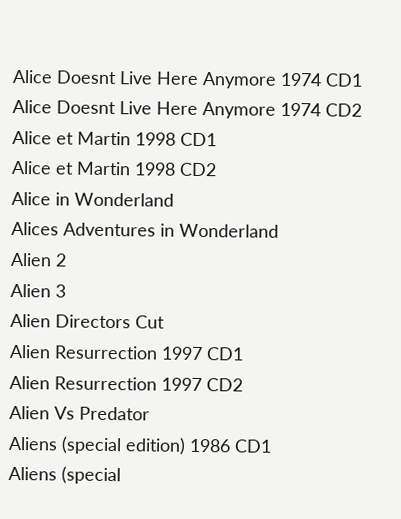Alice Doesnt Live Here Anymore 1974 CD1
Alice Doesnt Live Here Anymore 1974 CD2
Alice et Martin 1998 CD1
Alice et Martin 1998 CD2
Alice in Wonderland
Alices Adventures in Wonderland
Alien 2
Alien 3
Alien Directors Cut
Alien Resurrection 1997 CD1
Alien Resurrection 1997 CD2
Alien Vs Predator
Aliens (special edition) 1986 CD1
Aliens (special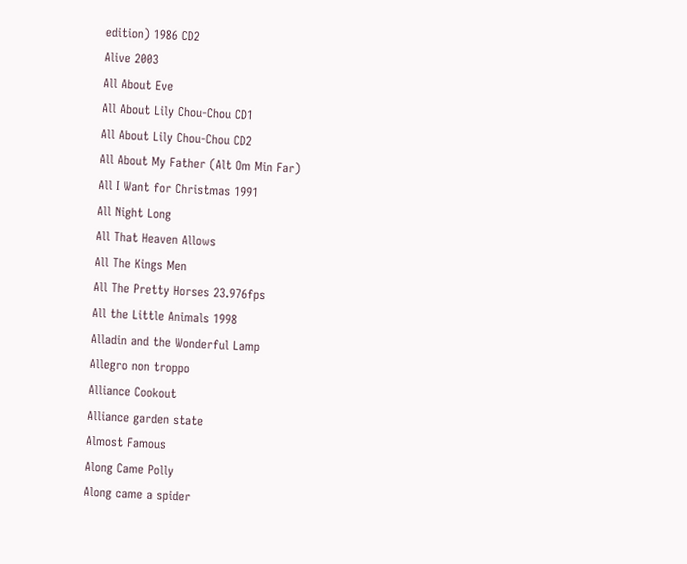edition) 1986 CD2
Alive 2003
All About Eve
All About Lily Chou-Chou CD1
All About Lily Chou-Chou CD2
All About My Father (Alt Om Min Far)
All I Want for Christmas 1991
All Night Long
All That Heaven Allows
All The Kings Men
All The Pretty Horses 23.976fps
All the Little Animals 1998
Alladin and the Wonderful Lamp
Allegro non troppo
Alliance Cookout
Alliance garden state
Almost Famous
Along Came Polly
Along came a spider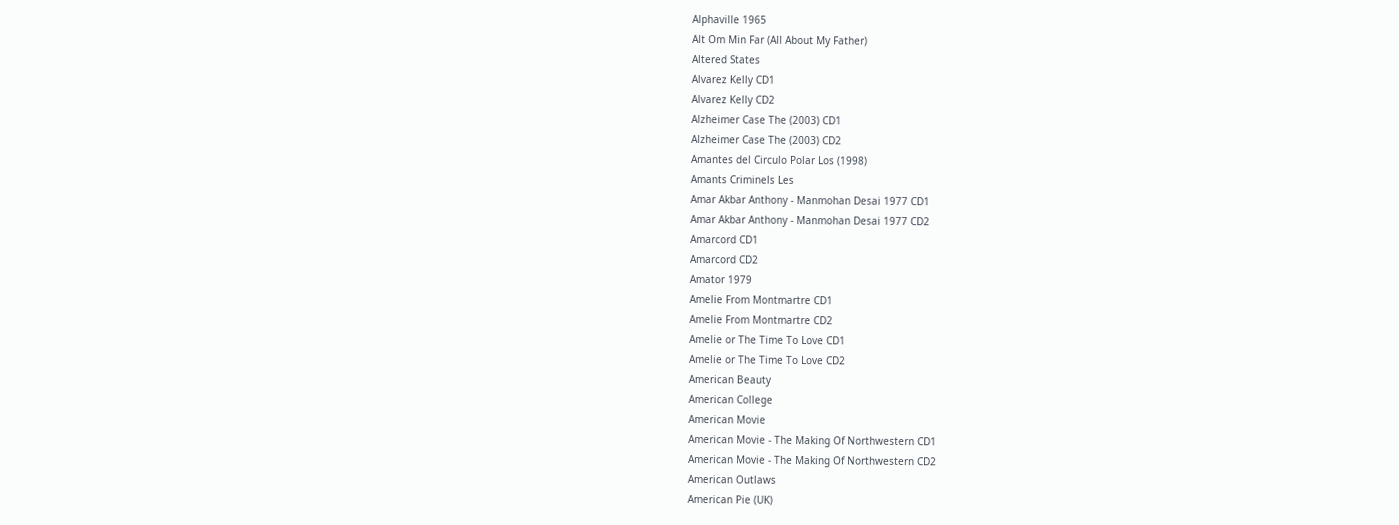Alphaville 1965
Alt Om Min Far (All About My Father)
Altered States
Alvarez Kelly CD1
Alvarez Kelly CD2
Alzheimer Case The (2003) CD1
Alzheimer Case The (2003) CD2
Amantes del Circulo Polar Los (1998)
Amants Criminels Les
Amar Akbar Anthony - Manmohan Desai 1977 CD1
Amar Akbar Anthony - Manmohan Desai 1977 CD2
Amarcord CD1
Amarcord CD2
Amator 1979
Amelie From Montmartre CD1
Amelie From Montmartre CD2
Amelie or The Time To Love CD1
Amelie or The Time To Love CD2
American Beauty
American College
American Movie
American Movie - The Making Of Northwestern CD1
American Movie - The Making Of Northwestern CD2
American Outlaws
American Pie (UK)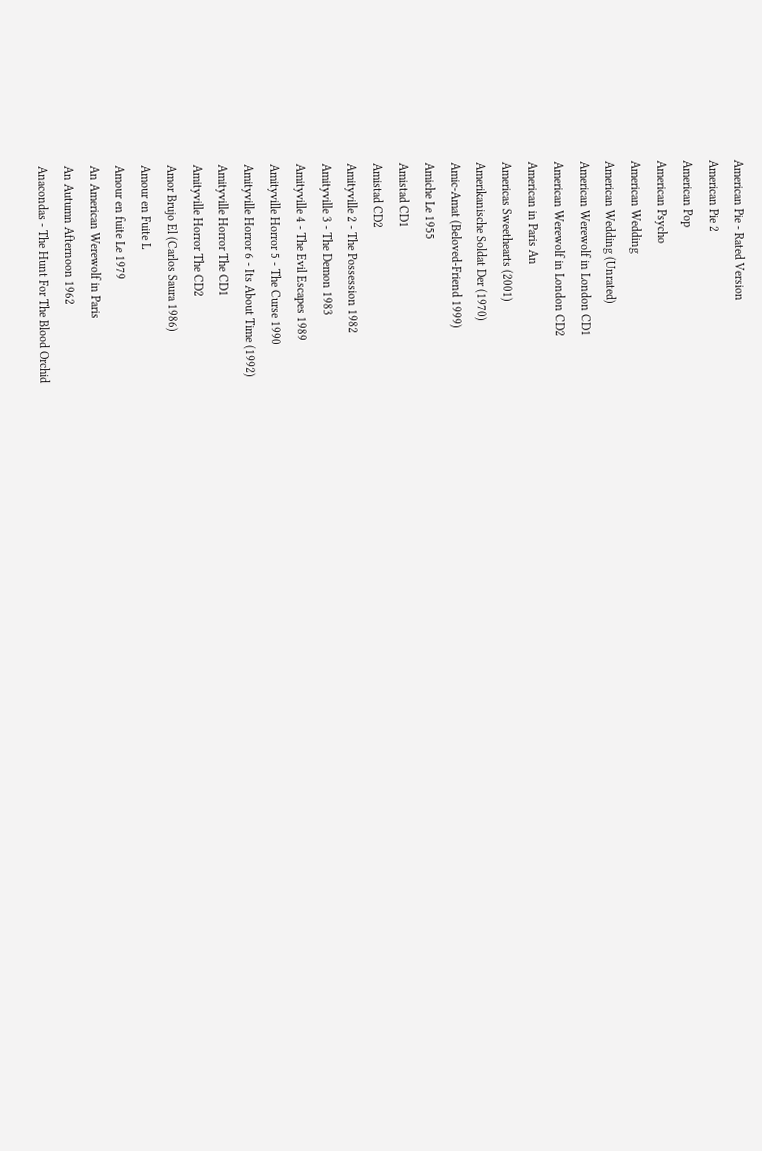American Pie - Rated Version
American Pie 2
American Pop
American Psycho
American Wedding
American Wedding (Unrated)
American Werewolf in London CD1
American Werewolf in London CD2
American in Paris An
Americas Sweethearts (2001)
Amerikanische Soldat Der (1970)
Amic-Amat (Beloved-Friend 1999)
Amiche Le 1955
Amistad CD1
Amistad CD2
Amityville 2 - The Possession 1982
Amityville 3 - The Demon 1983
Amityville 4 - The Evil Escapes 1989
Amityville Horror 5 - The Curse 1990
Amityville Horror 6 - Its About Time (1992)
Amityville Horror The CD1
Amityville Horror The CD2
Amor Brujo El (Carlos Saura 1986)
Amour en Fuite L
Amour en fuite Le 1979
An American Werewolf in Paris
An Autumn Afternoon 1962
Anacondas - The Hunt For The Blood Orchid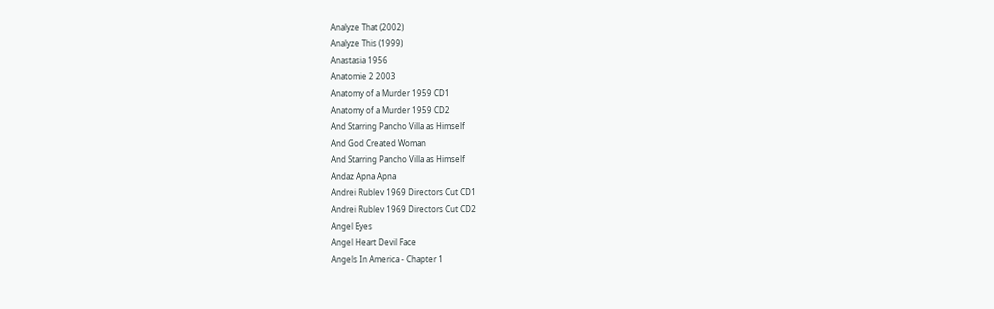Analyze That (2002)
Analyze This (1999)
Anastasia 1956
Anatomie 2 2003
Anatomy of a Murder 1959 CD1
Anatomy of a Murder 1959 CD2
And Starring Pancho Villa as Himself
And God Created Woman
And Starring Pancho Villa as Himself
Andaz Apna Apna
Andrei Rublev 1969 Directors Cut CD1
Andrei Rublev 1969 Directors Cut CD2
Angel Eyes
Angel Heart Devil Face
Angels In America - Chapter 1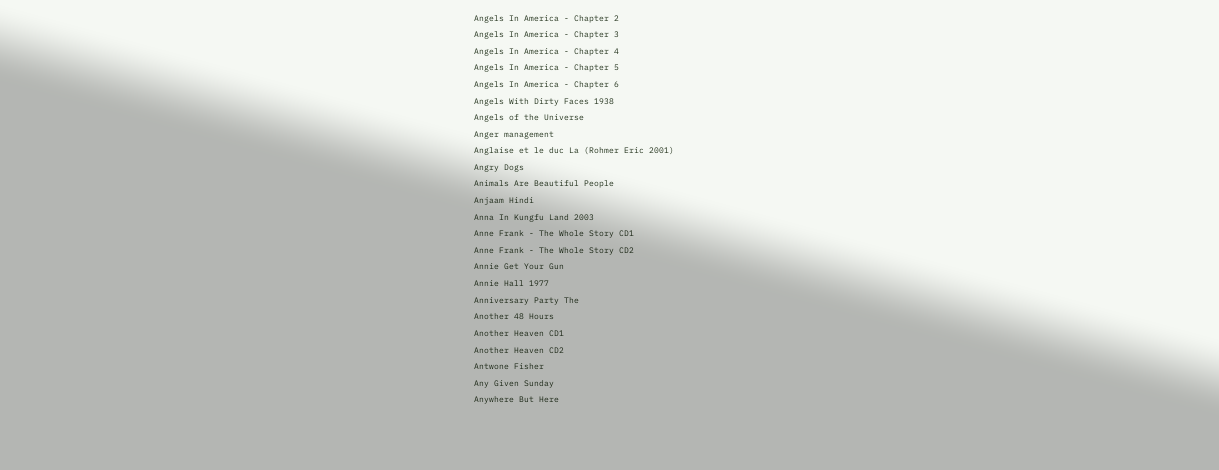Angels In America - Chapter 2
Angels In America - Chapter 3
Angels In America - Chapter 4
Angels In America - Chapter 5
Angels In America - Chapter 6
Angels With Dirty Faces 1938
Angels of the Universe
Anger management
Anglaise et le duc La (Rohmer Eric 2001)
Angry Dogs
Animals Are Beautiful People
Anjaam Hindi
Anna In Kungfu Land 2003
Anne Frank - The Whole Story CD1
Anne Frank - The Whole Story CD2
Annie Get Your Gun
Annie Hall 1977
Anniversary Party The
Another 48 Hours
Another Heaven CD1
Another Heaven CD2
Antwone Fisher
Any Given Sunday
Anywhere But Here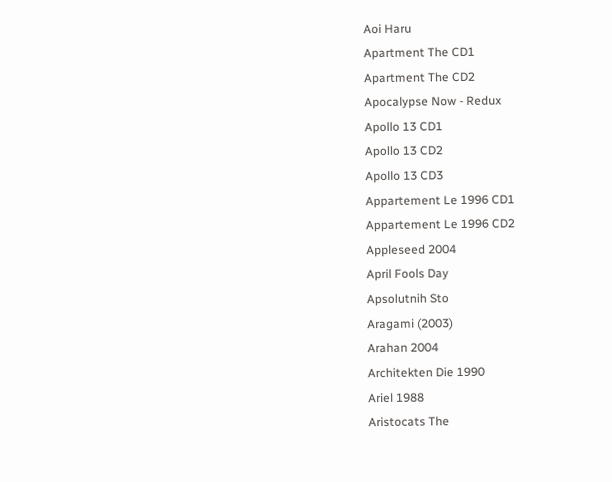Aoi Haru
Apartment The CD1
Apartment The CD2
Apocalypse Now - Redux
Apollo 13 CD1
Apollo 13 CD2
Apollo 13 CD3
Appartement Le 1996 CD1
Appartement Le 1996 CD2
Appleseed 2004
April Fools Day
Apsolutnih Sto
Aragami (2003)
Arahan 2004
Architekten Die 1990
Ariel 1988
Aristocats The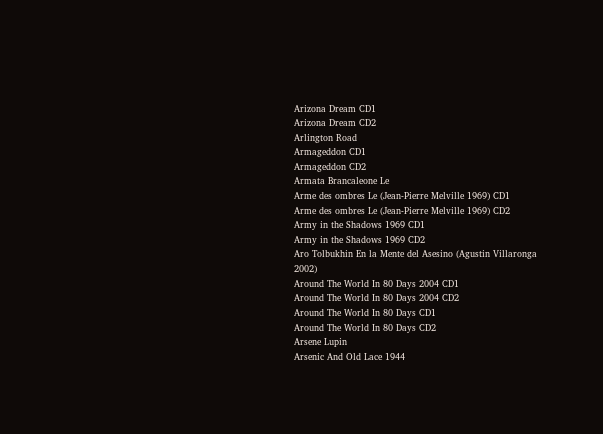Arizona Dream CD1
Arizona Dream CD2
Arlington Road
Armageddon CD1
Armageddon CD2
Armata Brancaleone Le
Arme des ombres Le (Jean-Pierre Melville 1969) CD1
Arme des ombres Le (Jean-Pierre Melville 1969) CD2
Army in the Shadows 1969 CD1
Army in the Shadows 1969 CD2
Aro Tolbukhin En la Mente del Asesino (Agustin Villaronga 2002)
Around The World In 80 Days 2004 CD1
Around The World In 80 Days 2004 CD2
Around The World In 80 Days CD1
Around The World In 80 Days CD2
Arsene Lupin
Arsenic And Old Lace 1944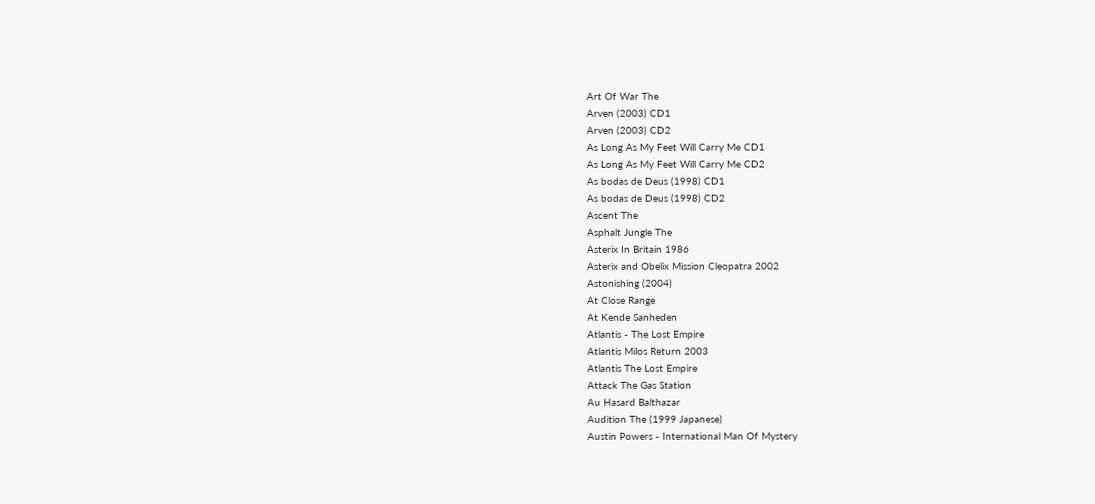Art Of War The
Arven (2003) CD1
Arven (2003) CD2
As Long As My Feet Will Carry Me CD1
As Long As My Feet Will Carry Me CD2
As bodas de Deus (1998) CD1
As bodas de Deus (1998) CD2
Ascent The
Asphalt Jungle The
Asterix In Britain 1986
Asterix and Obelix Mission Cleopatra 2002
Astonishing (2004)
At Close Range
At Kende Sanheden
Atlantis - The Lost Empire
Atlantis Milos Return 2003
Atlantis The Lost Empire
Attack The Gas Station
Au Hasard Balthazar
Audition The (1999 Japanese)
Austin Powers - International Man Of Mystery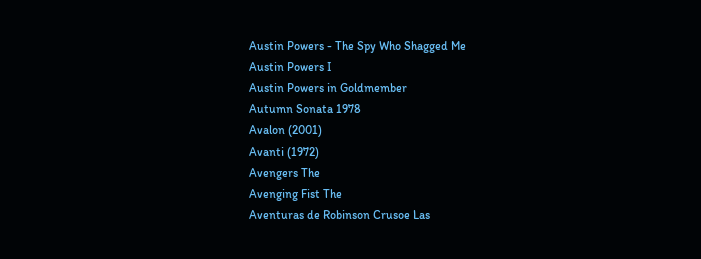Austin Powers - The Spy Who Shagged Me
Austin Powers I
Austin Powers in Goldmember
Autumn Sonata 1978
Avalon (2001)
Avanti (1972)
Avengers The
Avenging Fist The
Aventuras de Robinson Crusoe Las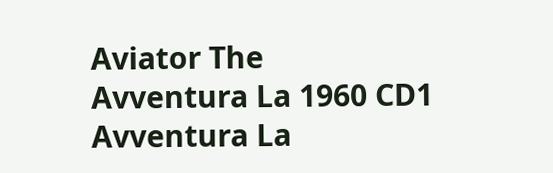Aviator The
Avventura La 1960 CD1
Avventura La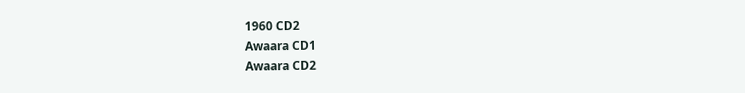1960 CD2
Awaara CD1
Awaara CD2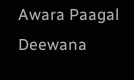Awara Paagal Deewana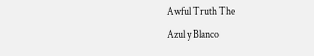Awful Truth The
Azul y Blanco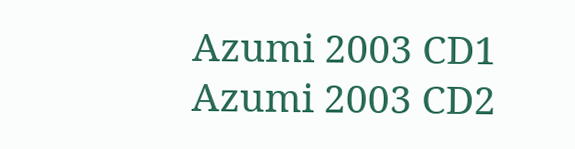Azumi 2003 CD1
Azumi 2003 CD2